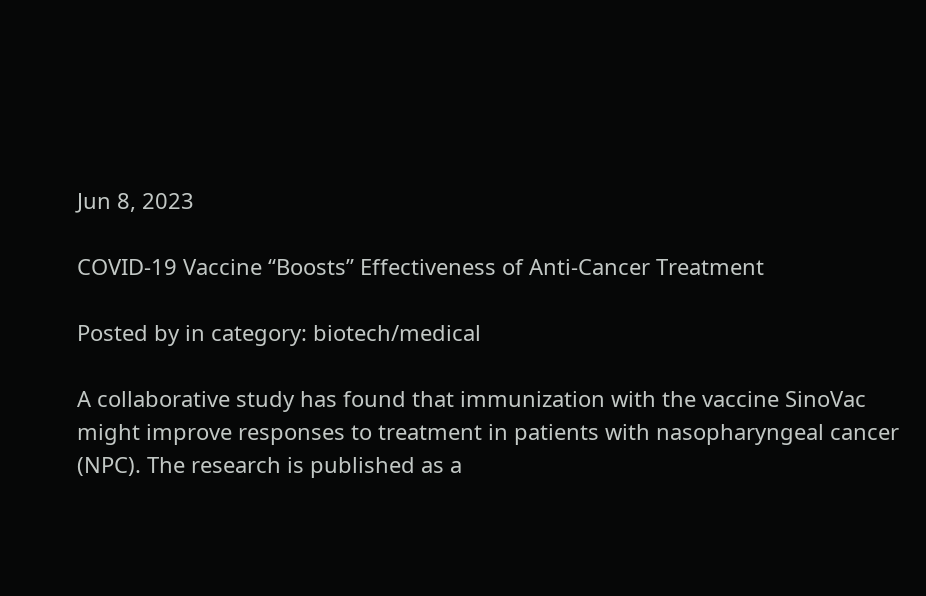Jun 8, 2023

COVID-19 Vaccine “Boosts” Effectiveness of Anti-Cancer Treatment

Posted by in category: biotech/medical

A collaborative study has found that immunization with the vaccine SinoVac might improve responses to treatment in patients with nasopharyngeal cancer (NPC). The research is published as a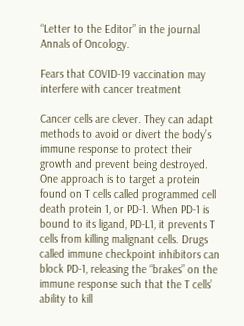“Letter to the Editor” in the journal Annals of Oncology.

Fears that COVID-19 vaccination may interfere with cancer treatment

Cancer cells are clever. They can adapt methods to avoid or divert the body’s immune response to protect their growth and prevent being destroyed. One approach is to target a protein found on T cells called programmed cell death protein 1, or PD-1. When PD-1 is bound to its ligand, PD-L1, it prevents T cells from killing malignant cells. Drugs called immune checkpoint inhibitors can block PD-1, releasing the “brakes” on the immune response such that the T cells’ ability to kill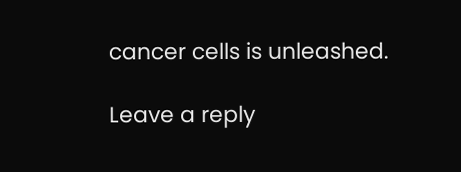cancer cells is unleashed.

Leave a reply